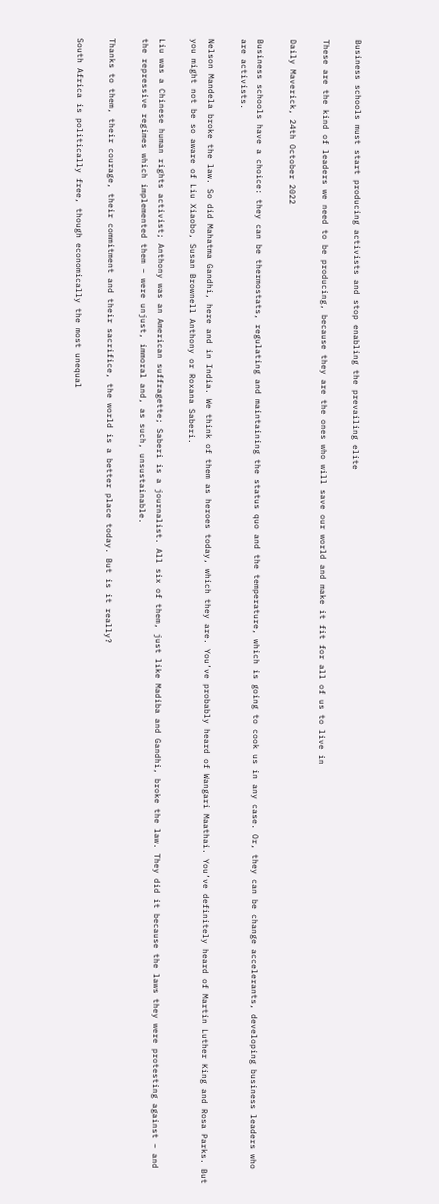Business schools must start producing activists and stop enabling the prevailing elite

These are the kind of leaders we need to be producing, because they are the ones who will save our world and make it fit for all of us to live in

Daily Maverick, 24th October 2022

Business schools have a choice: they can be thermostats, regulating and maintaining the status quo and the temperature, which is going to cook us in any case. Or, they can be change accelerants, developing business leaders who are activists.

Nelson Mandela broke the law. So did Mahatma Gandhi, here and in India. We think of them as heroes today, which they are. You’ve probably heard of Wangari Maathai. You’ve definitely heard of Martin Luther King and Rosa Parks. But you might not be so aware of Liu Xiaobo, Susan Brownell Anthony or Roxana Saberi.

Liu was a Chinese human rights activist; Anthony was an American suffragette; Saberi is a journalist. All six of them, just like Madiba and Gandhi, broke the law. They did it because the laws they were protesting against – and the repressive regimes which implemented them – were unjust, immoral and, as such, unsustainable.

Thanks to them, their courage, their commitment and their sacrifice, the world is a better place today. But is it really?

South Africa is politically free, though economically the most unequal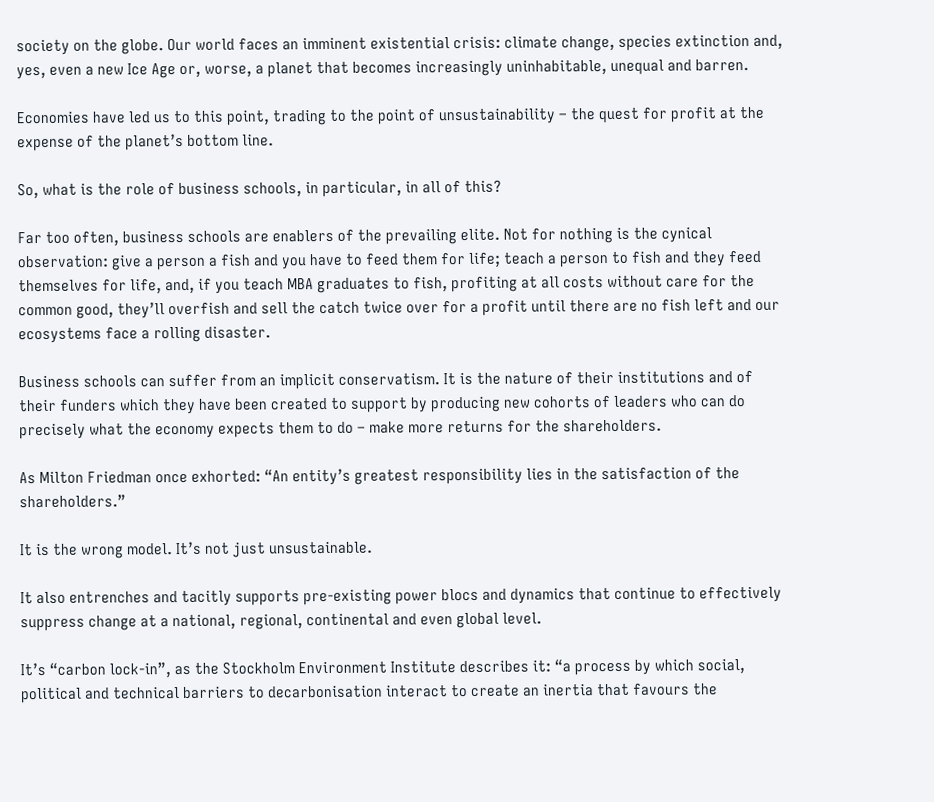society on the globe. Our world faces an imminent existential crisis: climate change, species extinction and, yes, even a new Ice Age or, worse, a planet that becomes increasingly uninhabitable, unequal and barren.

Economies have led us to this point, trading to the point of unsustainability – the quest for profit at the expense of the planet’s bottom line.

So, what is the role of business schools, in particular, in all of this?

Far too often, business schools are enablers of the prevailing elite. Not for nothing is the cynical observation: give a person a fish and you have to feed them for life; teach a person to fish and they feed themselves for life, and, if you teach MBA graduates to fish, profiting at all costs without care for the common good, they’ll overfish and sell the catch twice over for a profit until there are no fish left and our ecosystems face a rolling disaster.

Business schools can suffer from an implicit conservatism. It is the nature of their institutions and of their funders which they have been created to support by producing new cohorts of leaders who can do precisely what the economy expects them to do – make more returns for the shareholders.

As Milton Friedman once exhorted: “An entity’s greatest responsibility lies in the satisfaction of the shareholders.”

It is the wrong model. It’s not just unsustainable.

It also entrenches and tacitly supports pre-existing power blocs and dynamics that continue to effectively suppress change at a national, regional, continental and even global level.

It’s “carbon lock-in”, as the Stockholm Environment Institute describes it: “a process by which social, political and technical barriers to decarbonisation interact to create an inertia that favours the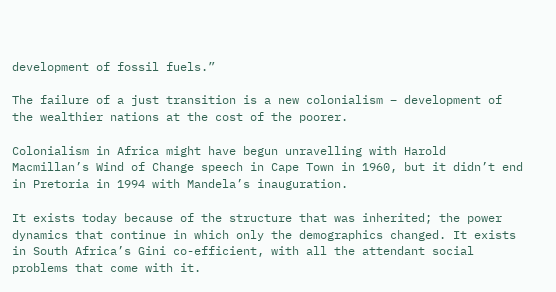development of fossil fuels.”

The failure of a just transition is a new colonialism – development of the wealthier nations at the cost of the poorer.

Colonialism in Africa might have begun unravelling with Harold Macmillan’s Wind of Change speech in Cape Town in 1960, but it didn’t end in Pretoria in 1994 with Mandela’s inauguration.

It exists today because of the structure that was inherited; the power dynamics that continue in which only the demographics changed. It exists in South Africa’s Gini co-efficient, with all the attendant social problems that come with it.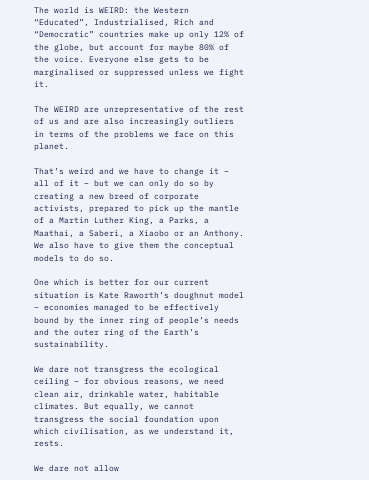The world is WEIRD: the Western “Educated”, Industrialised, Rich and “Democratic” countries make up only 12% of the globe, but account for maybe 80% of the voice. Everyone else gets to be marginalised or suppressed unless we fight it.

The WEIRD are unrepresentative of the rest of us and are also increasingly outliers in terms of the problems we face on this planet.

That’s weird and we have to change it – all of it – but we can only do so by creating a new breed of corporate activists, prepared to pick up the mantle of a Martin Luther King, a Parks, a Maathai, a Saberi, a Xiaobo or an Anthony. We also have to give them the conceptual models to do so.

One which is better for our current situation is Kate Raworth’s doughnut model – economies managed to be effectively bound by the inner ring of people’s needs and the outer ring of the Earth’s sustainability.

We dare not transgress the ecological ceiling – for obvious reasons, we need clean air, drinkable water, habitable climates. But equally, we cannot transgress the social foundation upon which civilisation, as we understand it, rests.

We dare not allow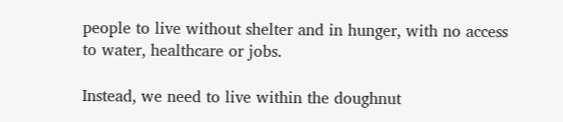people to live without shelter and in hunger, with no access to water, healthcare or jobs.

Instead, we need to live within the doughnut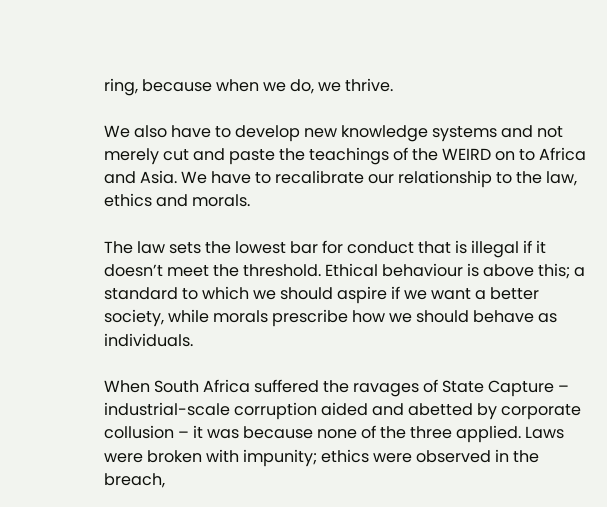ring, because when we do, we thrive.

We also have to develop new knowledge systems and not merely cut and paste the teachings of the WEIRD on to Africa and Asia. We have to recalibrate our relationship to the law, ethics and morals.

The law sets the lowest bar for conduct that is illegal if it doesn’t meet the threshold. Ethical behaviour is above this; a standard to which we should aspire if we want a better society, while morals prescribe how we should behave as individuals.

When South Africa suffered the ravages of State Capture – industrial-scale corruption aided and abetted by corporate collusion – it was because none of the three applied. Laws were broken with impunity; ethics were observed in the breach,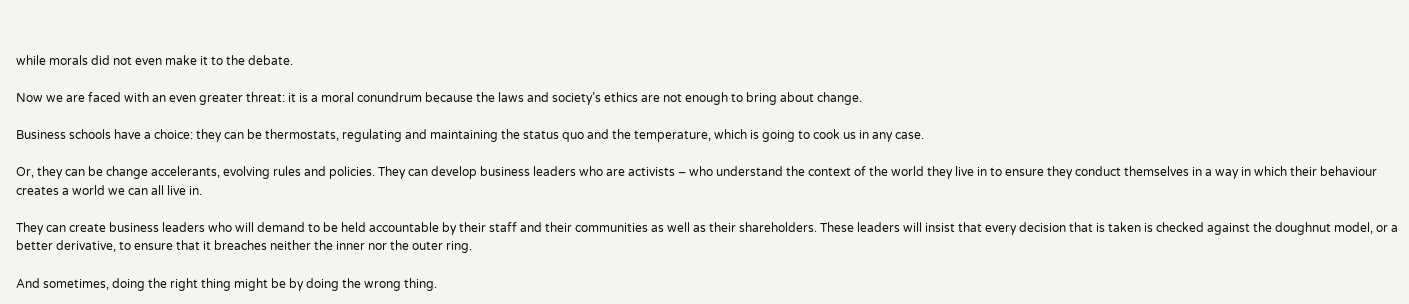while morals did not even make it to the debate.

Now we are faced with an even greater threat: it is a moral conundrum because the laws and society’s ethics are not enough to bring about change.

Business schools have a choice: they can be thermostats, regulating and maintaining the status quo and the temperature, which is going to cook us in any case.

Or, they can be change accelerants, evolving rules and policies. They can develop business leaders who are activists – who understand the context of the world they live in to ensure they conduct themselves in a way in which their behaviour creates a world we can all live in.

They can create business leaders who will demand to be held accountable by their staff and their communities as well as their shareholders. These leaders will insist that every decision that is taken is checked against the doughnut model, or a better derivative, to ensure that it breaches neither the inner nor the outer ring.

And sometimes, doing the right thing might be by doing the wrong thing.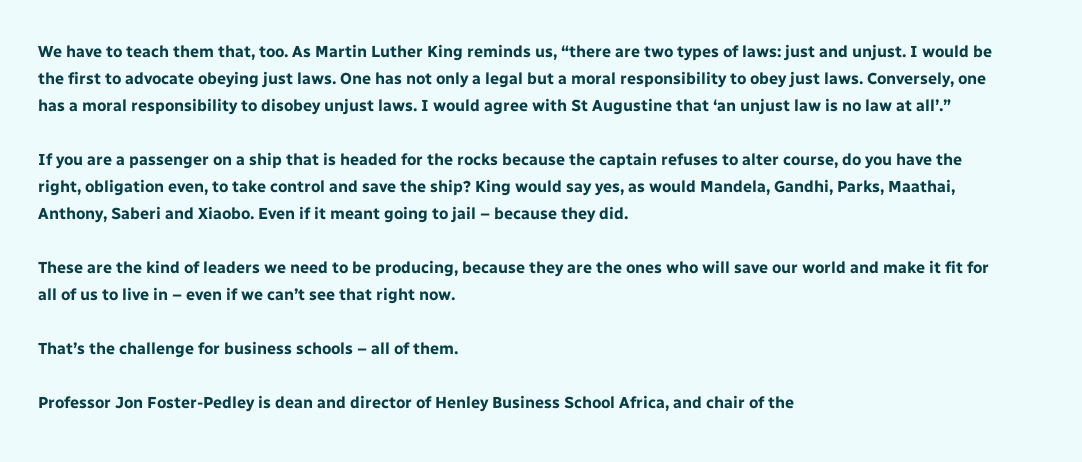We have to teach them that, too. As Martin Luther King reminds us, “there are two types of laws: just and unjust. I would be the first to advocate obeying just laws. One has not only a legal but a moral responsibility to obey just laws. Conversely, one has a moral responsibility to disobey unjust laws. I would agree with St Augustine that ‘an unjust law is no law at all’.”

If you are a passenger on a ship that is headed for the rocks because the captain refuses to alter course, do you have the right, obligation even, to take control and save the ship? King would say yes, as would Mandela, Gandhi, Parks, Maathai, Anthony, Saberi and Xiaobo. Even if it meant going to jail – because they did.

These are the kind of leaders we need to be producing, because they are the ones who will save our world and make it fit for all of us to live in – even if we can’t see that right now.

That’s the challenge for business schools – all of them.

Professor Jon Foster-Pedley is dean and director of Henley Business School Africa, and chair of the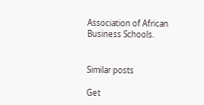Association of African Business Schools.


Similar posts

Get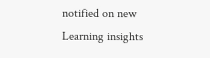notified on new Learning insights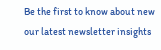Be the first to know about new  our latest newsletter insights